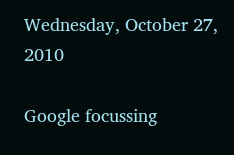Wednesday, October 27, 2010

Google focussing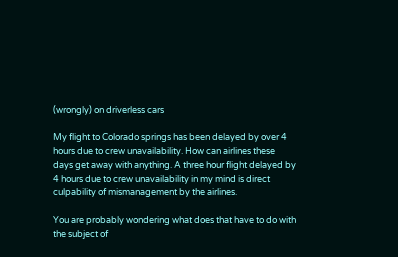(wrongly) on driverless cars

My flight to Colorado springs has been delayed by over 4 hours due to crew unavailability. How can airlines these days get away with anything. A three hour flight delayed by 4 hours due to crew unavailability in my mind is direct culpability of mismanagement by the airlines.

You are probably wondering what does that have to do with the subject of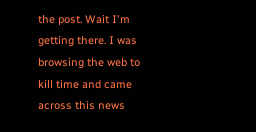the post. Wait I'm getting there. I was browsing the web to kill time and came across this news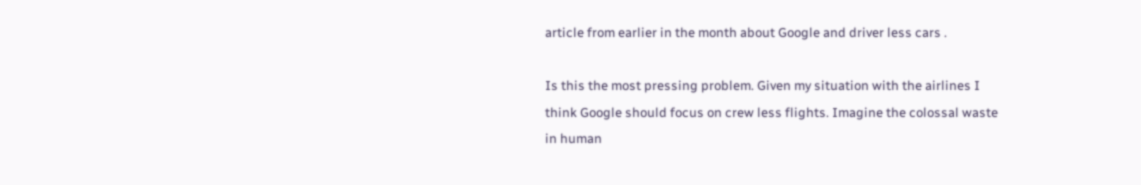article from earlier in the month about Google and driver less cars .

Is this the most pressing problem. Given my situation with the airlines I think Google should focus on crew less flights. Imagine the colossal waste in human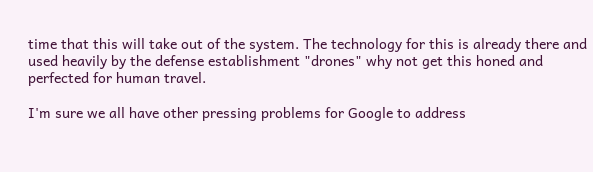time that this will take out of the system. The technology for this is already there and used heavily by the defense establishment "drones" why not get this honed and perfected for human travel.

I'm sure we all have other pressing problems for Google to address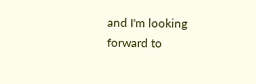and I'm looking forward to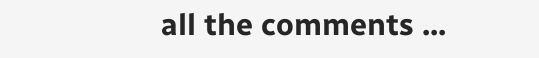all the comments ...